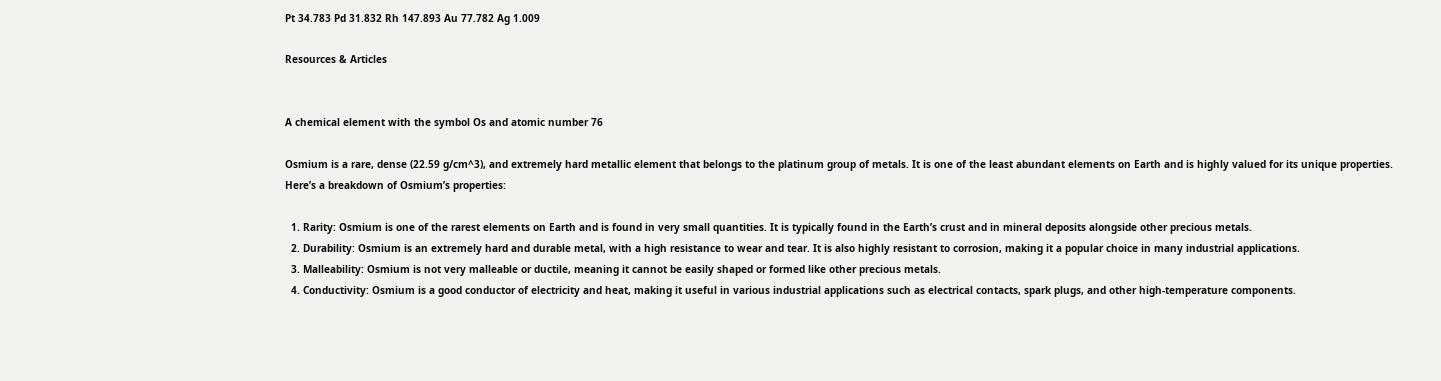Pt 34.783 Pd 31.832 Rh 147.893 Au 77.782 Ag 1.009

Resources & Articles


A chemical element with the symbol Os and atomic number 76

Osmium is a rare, dense (22.59 g/cm^3), and extremely hard metallic element that belongs to the platinum group of metals. It is one of the least abundant elements on Earth and is highly valued for its unique properties. Here’s a breakdown of Osmium’s properties:

  1. Rarity: Osmium is one of the rarest elements on Earth and is found in very small quantities. It is typically found in the Earth’s crust and in mineral deposits alongside other precious metals.
  2. Durability: Osmium is an extremely hard and durable metal, with a high resistance to wear and tear. It is also highly resistant to corrosion, making it a popular choice in many industrial applications.
  3. Malleability: Osmium is not very malleable or ductile, meaning it cannot be easily shaped or formed like other precious metals.
  4. Conductivity: Osmium is a good conductor of electricity and heat, making it useful in various industrial applications such as electrical contacts, spark plugs, and other high-temperature components.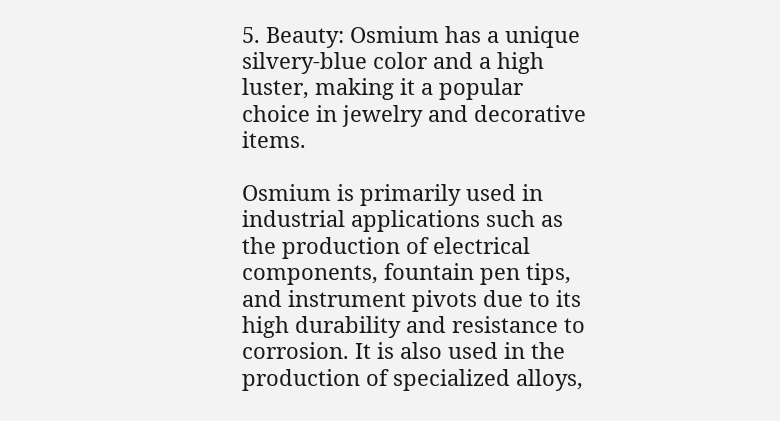5. Beauty: Osmium has a unique silvery-blue color and a high luster, making it a popular choice in jewelry and decorative items.

Osmium is primarily used in industrial applications such as the production of electrical components, fountain pen tips, and instrument pivots due to its high durability and resistance to corrosion. It is also used in the production of specialized alloys,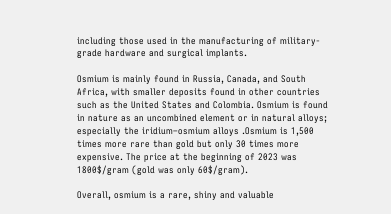including those used in the manufacturing of military-grade hardware and surgical implants.

Osmium is mainly found in Russia, Canada, and South Africa, with smaller deposits found in other countries such as the United States and Colombia. Osmium is found in nature as an uncombined element or in natural alloys; especially the iridium–osmium alloys .Osmium is 1,500 times more rare than gold but only 30 times more expensive. The price at the beginning of 2023 was 1800$/gram (gold was only 60$/gram).

Overall, osmium is a rare, shiny and valuable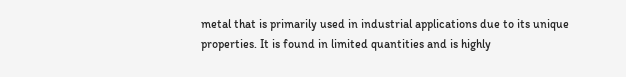metal that is primarily used in industrial applications due to its unique properties. It is found in limited quantities and is highly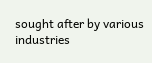sought after by various industries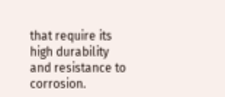that require its high durability and resistance to corrosion.